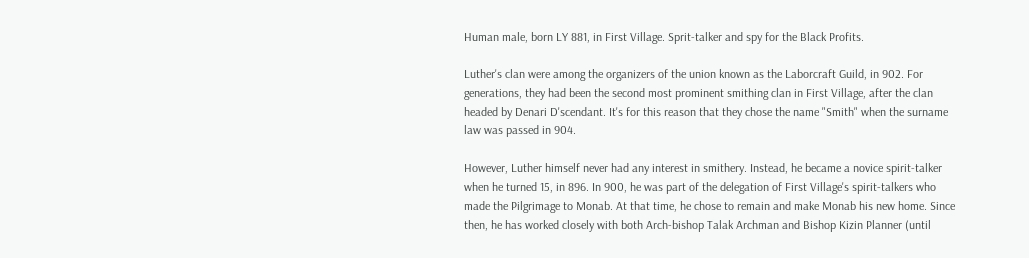Human male, born LY 881, in First Village. Sprit-talker and spy for the Black Profits.

Luther's clan were among the organizers of the union known as the Laborcraft Guild, in 902. For generations, they had been the second most prominent smithing clan in First Village, after the clan headed by Denari D'scendant. It's for this reason that they chose the name "Smith" when the surname law was passed in 904.

However, Luther himself never had any interest in smithery. Instead, he became a novice spirit-talker when he turned 15, in 896. In 900, he was part of the delegation of First Village's spirit-talkers who made the Pilgrimage to Monab. At that time, he chose to remain and make Monab his new home. Since then, he has worked closely with both Arch-bishop Talak Archman and Bishop Kizin Planner (until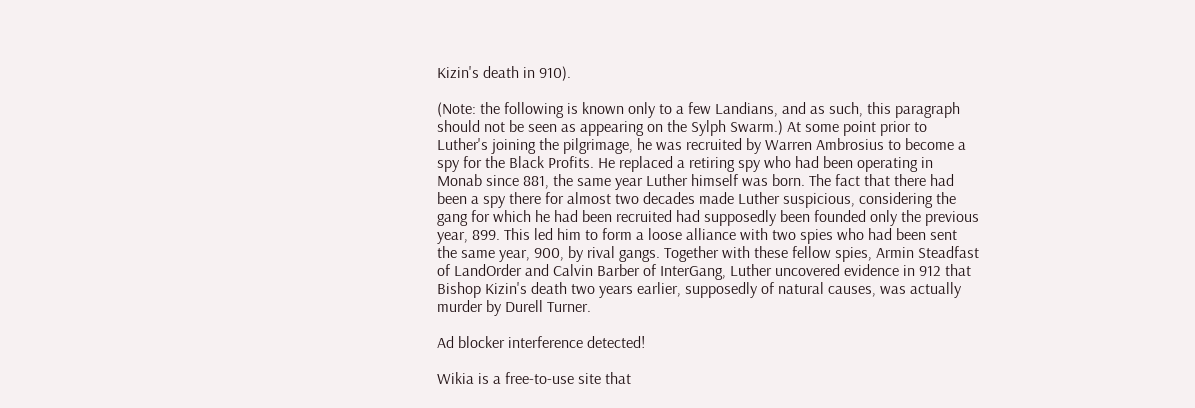Kizin's death in 910).

(Note: the following is known only to a few Landians, and as such, this paragraph should not be seen as appearing on the Sylph Swarm.) At some point prior to Luther's joining the pilgrimage, he was recruited by Warren Ambrosius to become a spy for the Black Profits. He replaced a retiring spy who had been operating in Monab since 881, the same year Luther himself was born. The fact that there had been a spy there for almost two decades made Luther suspicious, considering the gang for which he had been recruited had supposedly been founded only the previous year, 899. This led him to form a loose alliance with two spies who had been sent the same year, 900, by rival gangs. Together with these fellow spies, Armin Steadfast of LandOrder and Calvin Barber of InterGang, Luther uncovered evidence in 912 that Bishop Kizin's death two years earlier, supposedly of natural causes, was actually murder by Durell Turner.

Ad blocker interference detected!

Wikia is a free-to-use site that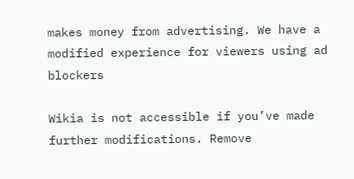makes money from advertising. We have a modified experience for viewers using ad blockers

Wikia is not accessible if you’ve made further modifications. Remove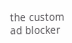the custom ad blocker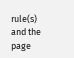rule(s) and the page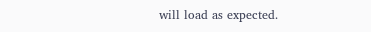will load as expected.